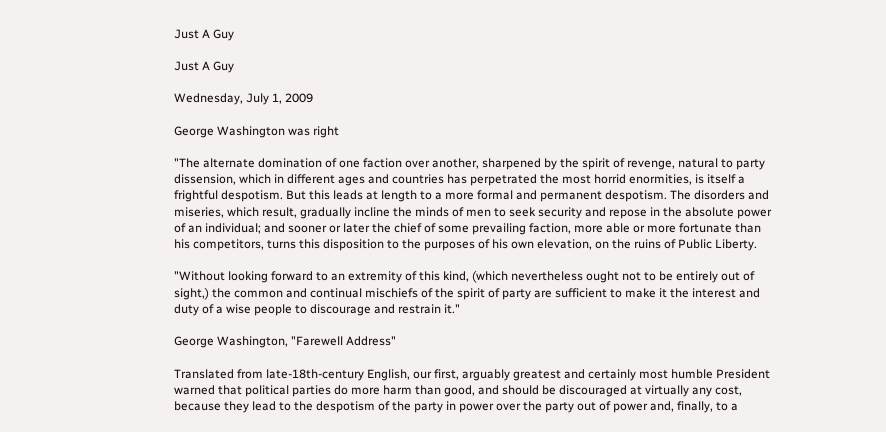Just A Guy

Just A Guy

Wednesday, July 1, 2009

George Washington was right

"The alternate domination of one faction over another, sharpened by the spirit of revenge, natural to party dissension, which in different ages and countries has perpetrated the most horrid enormities, is itself a frightful despotism. But this leads at length to a more formal and permanent despotism. The disorders and miseries, which result, gradually incline the minds of men to seek security and repose in the absolute power of an individual; and sooner or later the chief of some prevailing faction, more able or more fortunate than his competitors, turns this disposition to the purposes of his own elevation, on the ruins of Public Liberty.

"Without looking forward to an extremity of this kind, (which nevertheless ought not to be entirely out of sight,) the common and continual mischiefs of the spirit of party are sufficient to make it the interest and duty of a wise people to discourage and restrain it."

George Washington, "Farewell Address"

Translated from late-18th-century English, our first, arguably greatest and certainly most humble President warned that political parties do more harm than good, and should be discouraged at virtually any cost, because they lead to the despotism of the party in power over the party out of power and, finally, to a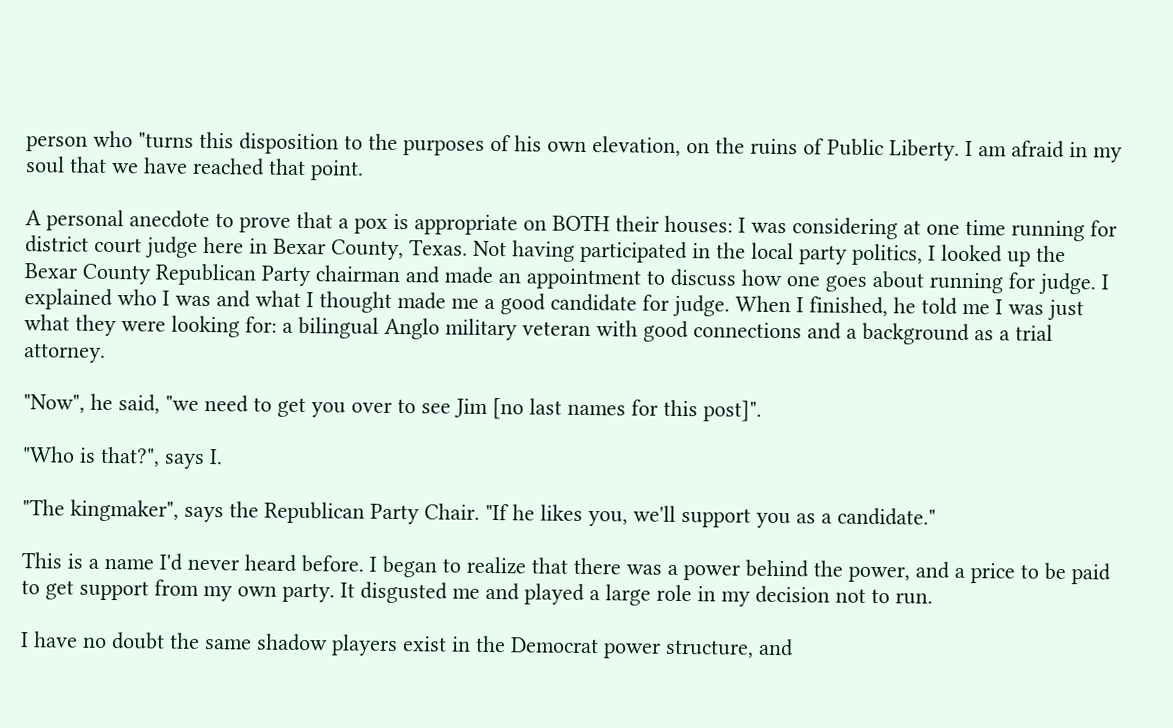person who "turns this disposition to the purposes of his own elevation, on the ruins of Public Liberty. I am afraid in my soul that we have reached that point.

A personal anecdote to prove that a pox is appropriate on BOTH their houses: I was considering at one time running for district court judge here in Bexar County, Texas. Not having participated in the local party politics, I looked up the Bexar County Republican Party chairman and made an appointment to discuss how one goes about running for judge. I explained who I was and what I thought made me a good candidate for judge. When I finished, he told me I was just what they were looking for: a bilingual Anglo military veteran with good connections and a background as a trial attorney.

"Now", he said, "we need to get you over to see Jim [no last names for this post]".

"Who is that?", says I.

"The kingmaker", says the Republican Party Chair. "If he likes you, we'll support you as a candidate."

This is a name I'd never heard before. I began to realize that there was a power behind the power, and a price to be paid to get support from my own party. It disgusted me and played a large role in my decision not to run.

I have no doubt the same shadow players exist in the Democrat power structure, and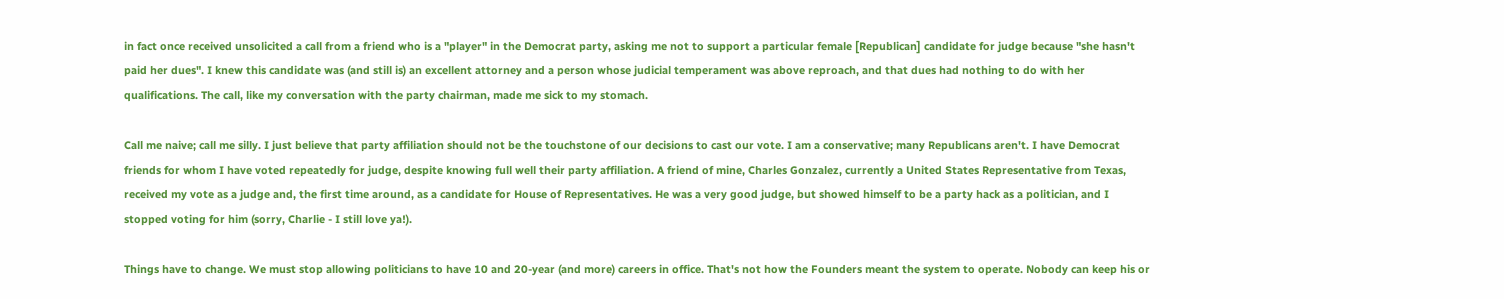in fact once received unsolicited a call from a friend who is a "player" in the Democrat party, asking me not to support a particular female [Republican] candidate for judge because "she hasn't paid her dues". I knew this candidate was (and still is) an excellent attorney and a person whose judicial temperament was above reproach, and that dues had nothing to do with her qualifications. The call, like my conversation with the party chairman, made me sick to my stomach.

Call me naive; call me silly. I just believe that party affiliation should not be the touchstone of our decisions to cast our vote. I am a conservative; many Republicans aren't. I have Democrat friends for whom I have voted repeatedly for judge, despite knowing full well their party affiliation. A friend of mine, Charles Gonzalez, currently a United States Representative from Texas, received my vote as a judge and, the first time around, as a candidate for House of Representatives. He was a very good judge, but showed himself to be a party hack as a politician, and I stopped voting for him (sorry, Charlie - I still love ya!).

Things have to change. We must stop allowing politicians to have 10 and 20-year (and more) careers in office. That's not how the Founders meant the system to operate. Nobody can keep his or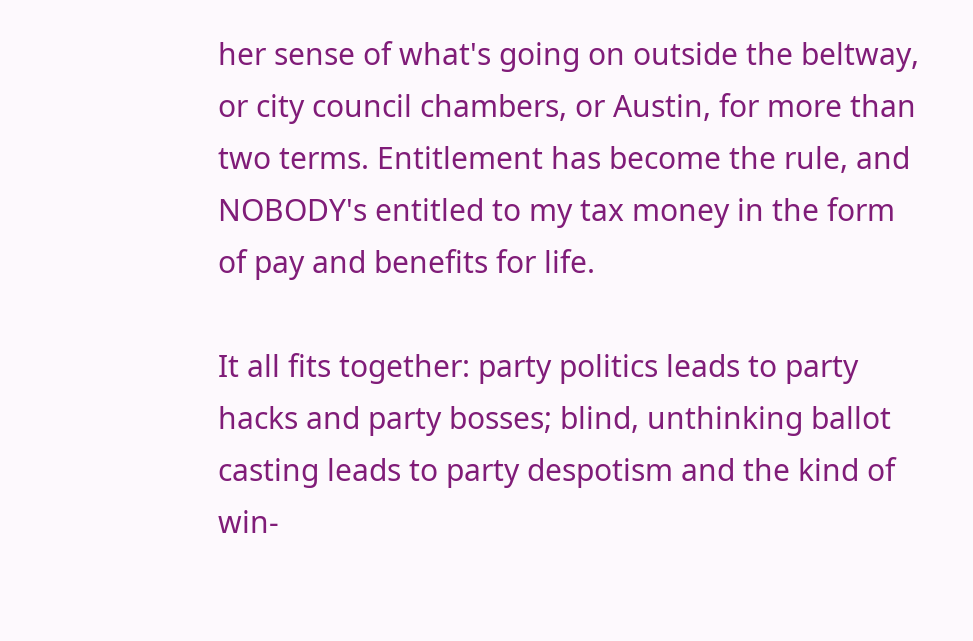her sense of what's going on outside the beltway, or city council chambers, or Austin, for more than two terms. Entitlement has become the rule, and NOBODY's entitled to my tax money in the form of pay and benefits for life.

It all fits together: party politics leads to party hacks and party bosses; blind, unthinking ballot casting leads to party despotism and the kind of win-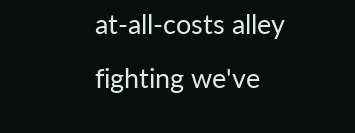at-all-costs alley fighting we've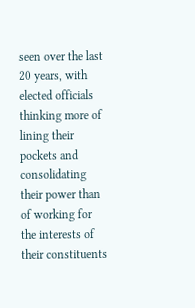seen over the last 20 years, with elected officials thinking more of lining their pockets and consolidating their power than of working for the interests of their constituents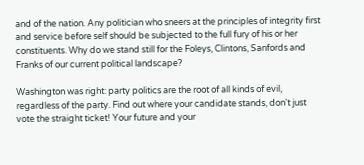and of the nation. Any politician who sneers at the principles of integrity first and service before self should be subjected to the full fury of his or her constituents. Why do we stand still for the Foleys, Clintons, Sanfords and Franks of our current political landscape?

Washington was right: party politics are the root of all kinds of evil, regardless of the party. Find out where your candidate stands, don't just vote the straight ticket! Your future and your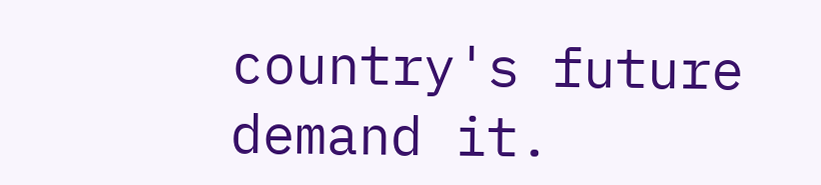country's future demand it.